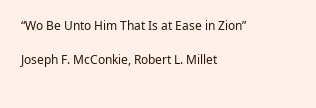“Wo Be Unto Him That Is at Ease in Zion”

Joseph F. McConkie, Robert L. Millet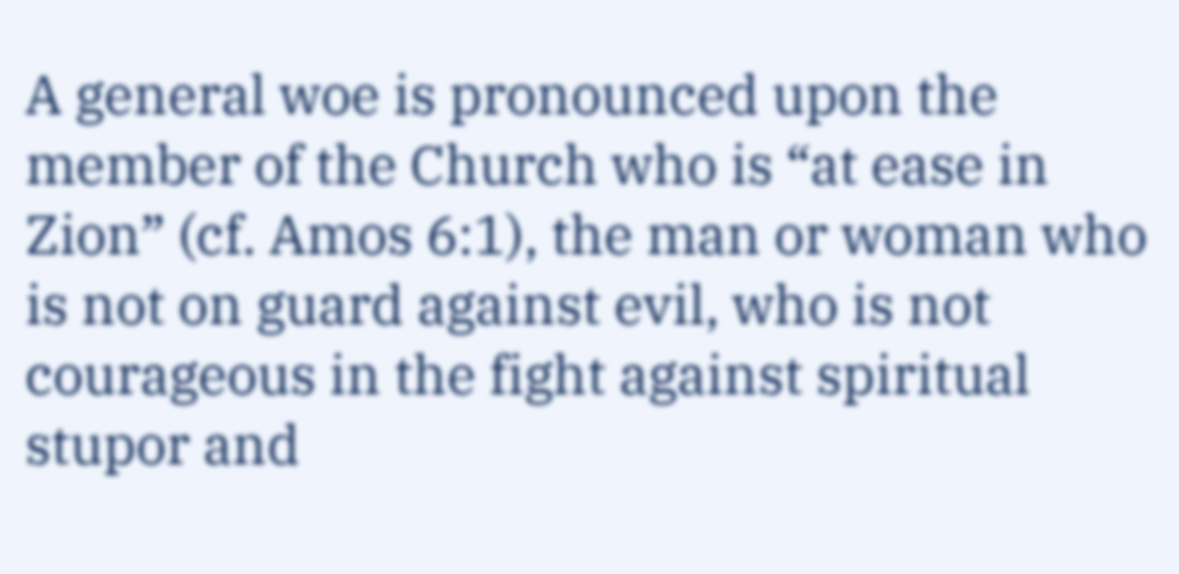A general woe is pronounced upon the member of the Church who is “at ease in Zion” (cf. Amos 6:1), the man or woman who is not on guard against evil, who is not courageous in the fight against spiritual stupor and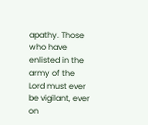apathy. Those who have enlisted in the army of the Lord must ever be vigilant, ever on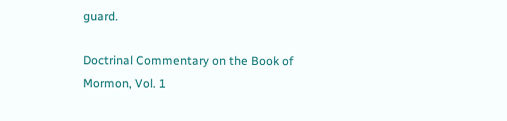guard.

Doctrinal Commentary on the Book of Mormon, Vol. 1